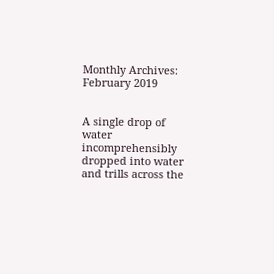Monthly Archives: February 2019


A single drop of water incomprehensibly dropped into water and trills across the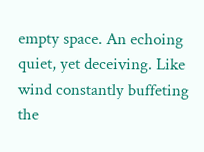empty space. An echoing quiet, yet deceiving. Like wind constantly buffeting the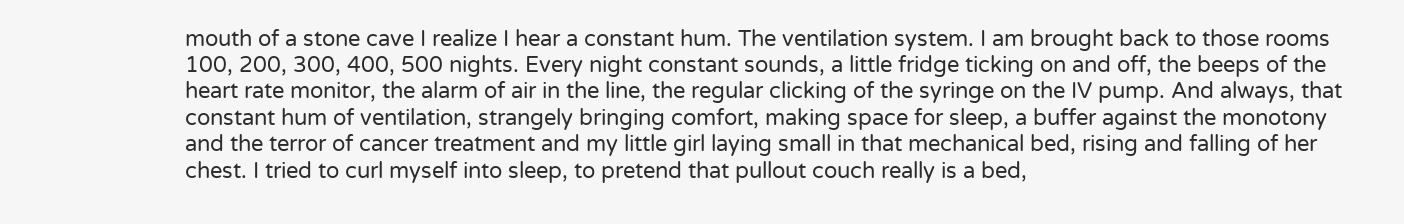mouth of a stone cave I realize I hear a constant hum. The ventilation system. I am brought back to those rooms 100, 200, 300, 400, 500 nights. Every night constant sounds, a little fridge ticking on and off, the beeps of the heart rate monitor, the alarm of air in the line, the regular clicking of the syringe on the IV pump. And always, that constant hum of ventilation, strangely bringing comfort, making space for sleep, a buffer against the monotony and the terror of cancer treatment and my little girl laying small in that mechanical bed, rising and falling of her chest. I tried to curl myself into sleep, to pretend that pullout couch really is a bed,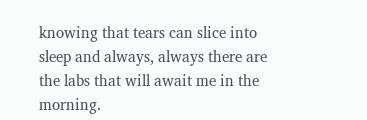knowing that tears can slice into sleep and always, always there are the labs that will await me in the morning.